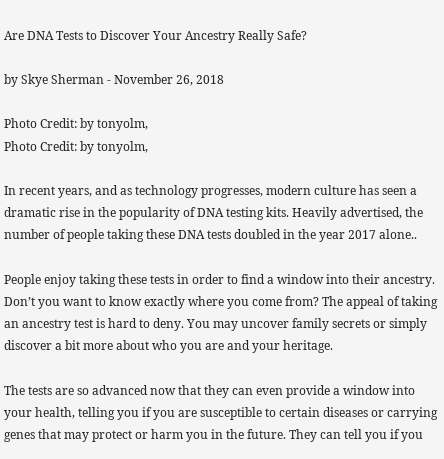Are DNA Tests to Discover Your Ancestry Really Safe?

by Skye Sherman - November 26, 2018

Photo Credit: by tonyolm,
Photo Credit: by tonyolm,

In recent years, and as technology progresses, modern culture has seen a dramatic rise in the popularity of DNA testing kits. Heavily advertised, the number of people taking these DNA tests doubled in the year 2017 alone..

People enjoy taking these tests in order to find a window into their ancestry. Don’t you want to know exactly where you come from? The appeal of taking an ancestry test is hard to deny. You may uncover family secrets or simply discover a bit more about who you are and your heritage.

The tests are so advanced now that they can even provide a window into your health, telling you if you are susceptible to certain diseases or carrying genes that may protect or harm you in the future. They can tell you if you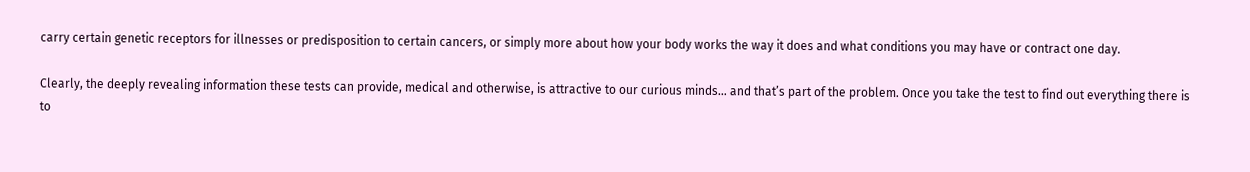carry certain genetic receptors for illnesses or predisposition to certain cancers, or simply more about how your body works the way it does and what conditions you may have or contract one day.

Clearly, the deeply revealing information these tests can provide, medical and otherwise, is attractive to our curious minds… and that’s part of the problem. Once you take the test to find out everything there is to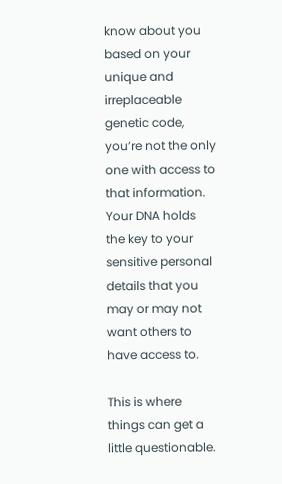know about you based on your unique and irreplaceable genetic code, you’re not the only one with access to that information. Your DNA holds the key to your sensitive personal details that you may or may not want others to have access to.

This is where things can get a little questionable.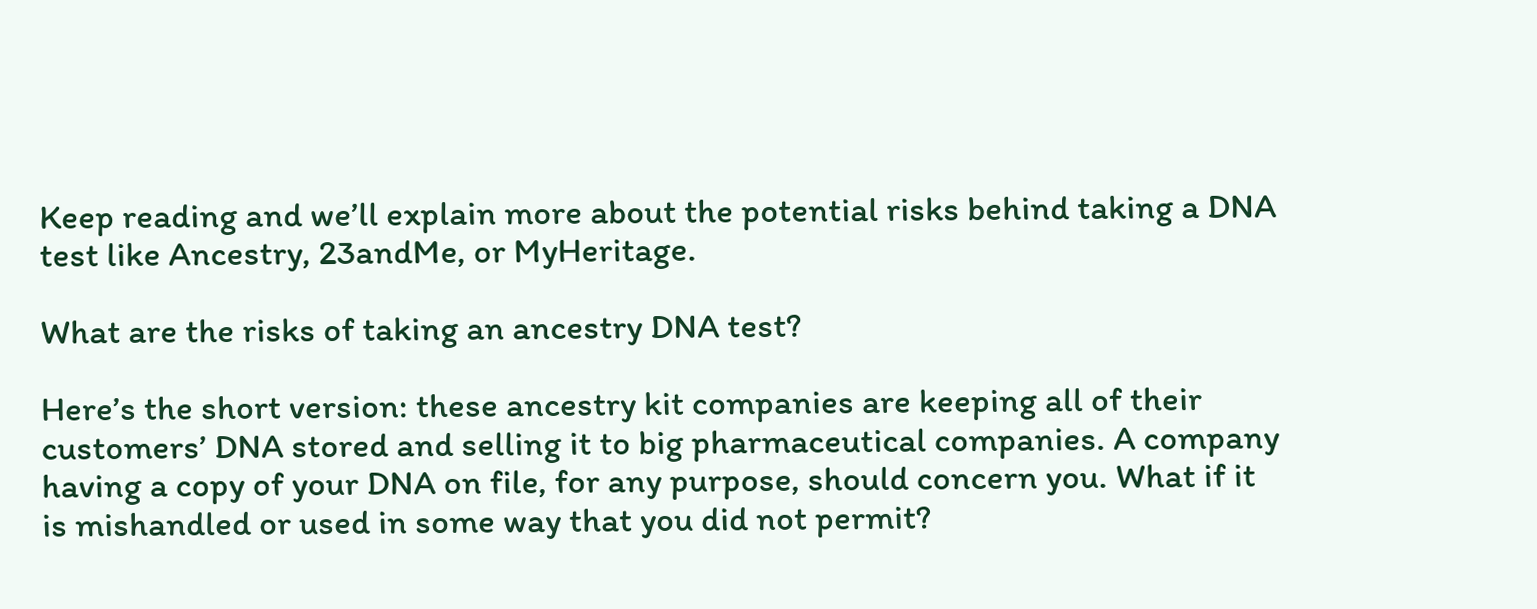Keep reading and we’ll explain more about the potential risks behind taking a DNA test like Ancestry, 23andMe, or MyHeritage.

What are the risks of taking an ancestry DNA test?

Here’s the short version: these ancestry kit companies are keeping all of their customers’ DNA stored and selling it to big pharmaceutical companies. A company having a copy of your DNA on file, for any purpose, should concern you. What if it is mishandled or used in some way that you did not permit?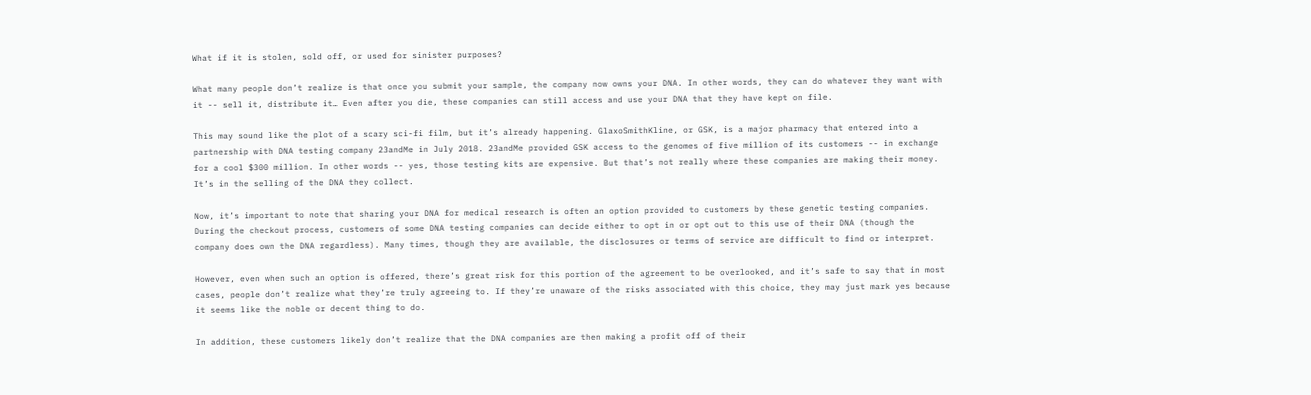What if it is stolen, sold off, or used for sinister purposes?

What many people don’t realize is that once you submit your sample, the company now owns your DNA. In other words, they can do whatever they want with it -- sell it, distribute it… Even after you die, these companies can still access and use your DNA that they have kept on file.

This may sound like the plot of a scary sci-fi film, but it’s already happening. GlaxoSmithKline, or GSK, is a major pharmacy that entered into a partnership with DNA testing company 23andMe in July 2018. 23andMe provided GSK access to the genomes of five million of its customers -- in exchange for a cool $300 million. In other words -- yes, those testing kits are expensive. But that’s not really where these companies are making their money. It’s in the selling of the DNA they collect.

Now, it’s important to note that sharing your DNA for medical research is often an option provided to customers by these genetic testing companies. During the checkout process, customers of some DNA testing companies can decide either to opt in or opt out to this use of their DNA (though the company does own the DNA regardless). Many times, though they are available, the disclosures or terms of service are difficult to find or interpret.

However, even when such an option is offered, there’s great risk for this portion of the agreement to be overlooked, and it’s safe to say that in most cases, people don’t realize what they’re truly agreeing to. If they’re unaware of the risks associated with this choice, they may just mark yes because it seems like the noble or decent thing to do.

In addition, these customers likely don’t realize that the DNA companies are then making a profit off of their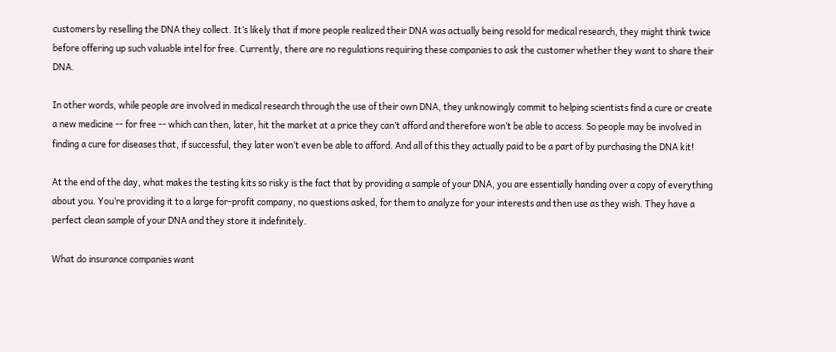customers by reselling the DNA they collect. It’s likely that if more people realized their DNA was actually being resold for medical research, they might think twice before offering up such valuable intel for free. Currently, there are no regulations requiring these companies to ask the customer whether they want to share their DNA.

In other words, while people are involved in medical research through the use of their own DNA, they unknowingly commit to helping scientists find a cure or create a new medicine -- for free -- which can then, later, hit the market at a price they can’t afford and therefore won’t be able to access. So people may be involved in finding a cure for diseases that, if successful, they later won’t even be able to afford. And all of this they actually paid to be a part of by purchasing the DNA kit!

At the end of the day, what makes the testing kits so risky is the fact that by providing a sample of your DNA, you are essentially handing over a copy of everything about you. You’re providing it to a large for-profit company, no questions asked, for them to analyze for your interests and then use as they wish. They have a perfect clean sample of your DNA and they store it indefinitely.

What do insurance companies want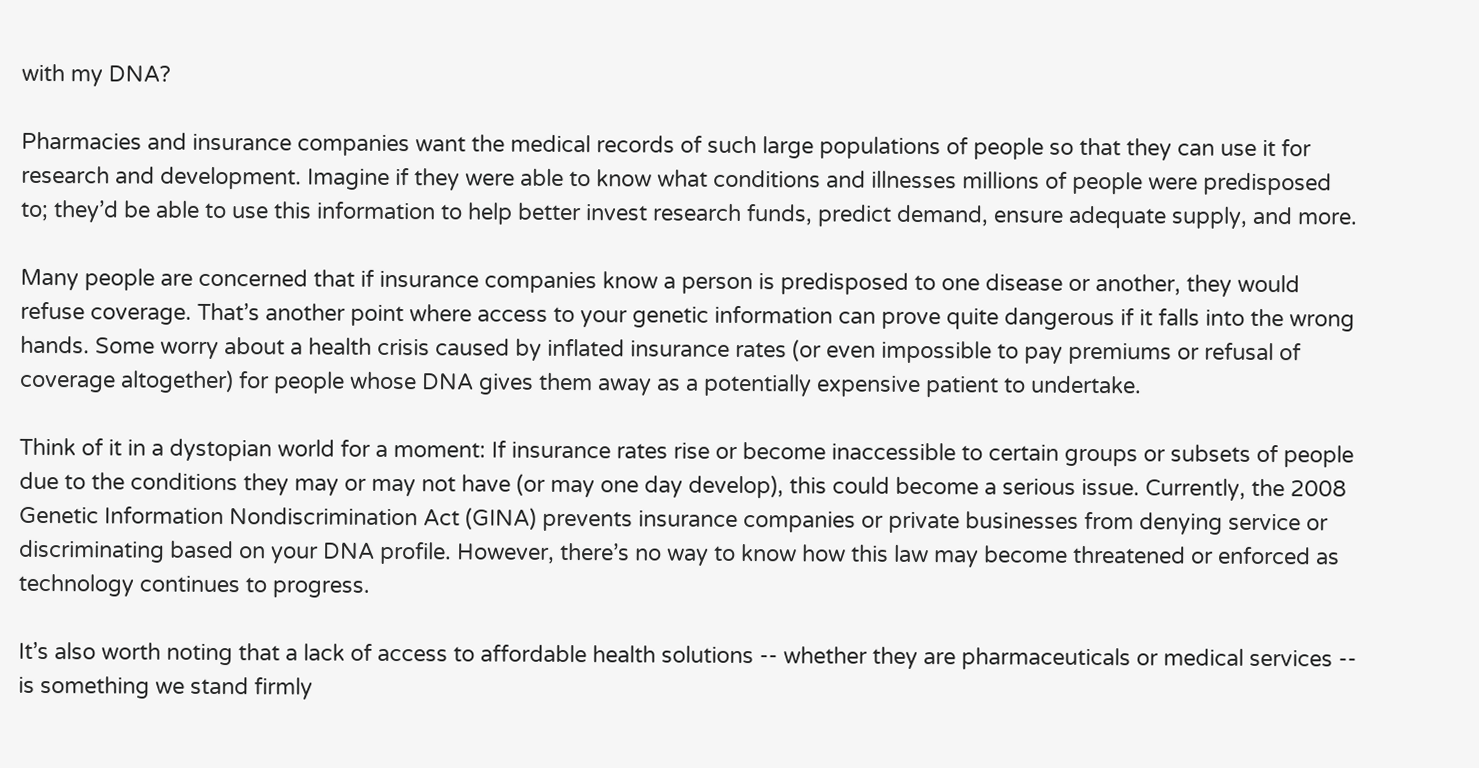with my DNA?

Pharmacies and insurance companies want the medical records of such large populations of people so that they can use it for research and development. Imagine if they were able to know what conditions and illnesses millions of people were predisposed to; they’d be able to use this information to help better invest research funds, predict demand, ensure adequate supply, and more.

Many people are concerned that if insurance companies know a person is predisposed to one disease or another, they would refuse coverage. That’s another point where access to your genetic information can prove quite dangerous if it falls into the wrong hands. Some worry about a health crisis caused by inflated insurance rates (or even impossible to pay premiums or refusal of coverage altogether) for people whose DNA gives them away as a potentially expensive patient to undertake.

Think of it in a dystopian world for a moment: If insurance rates rise or become inaccessible to certain groups or subsets of people due to the conditions they may or may not have (or may one day develop), this could become a serious issue. Currently, the 2008 Genetic Information Nondiscrimination Act (GINA) prevents insurance companies or private businesses from denying service or discriminating based on your DNA profile. However, there’s no way to know how this law may become threatened or enforced as technology continues to progress.

It’s also worth noting that a lack of access to affordable health solutions -- whether they are pharmaceuticals or medical services -- is something we stand firmly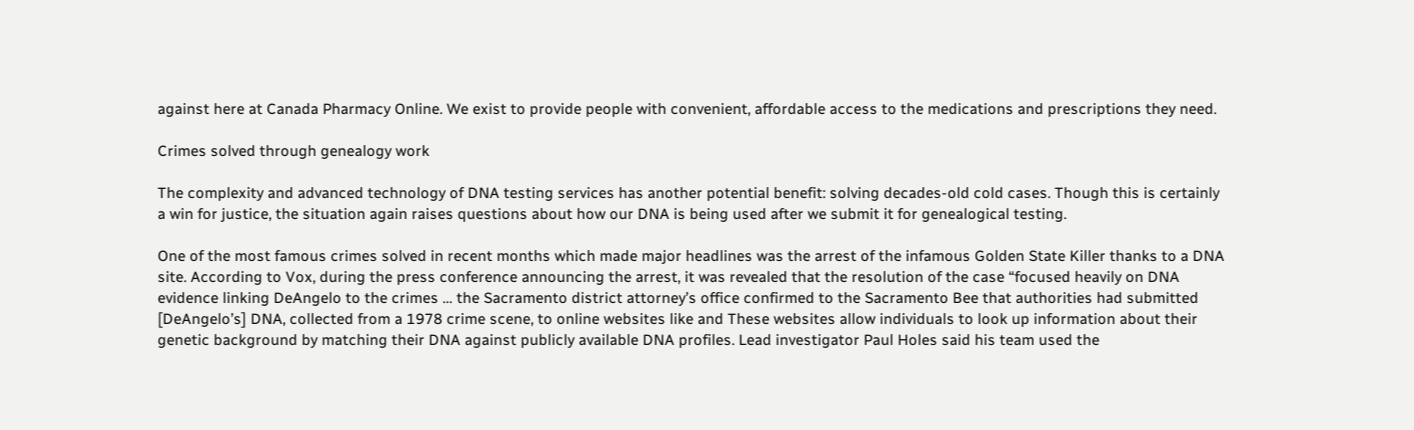against here at Canada Pharmacy Online. We exist to provide people with convenient, affordable access to the medications and prescriptions they need.

Crimes solved through genealogy work

The complexity and advanced technology of DNA testing services has another potential benefit: solving decades-old cold cases. Though this is certainly a win for justice, the situation again raises questions about how our DNA is being used after we submit it for genealogical testing.

One of the most famous crimes solved in recent months which made major headlines was the arrest of the infamous Golden State Killer thanks to a DNA site. According to Vox, during the press conference announcing the arrest, it was revealed that the resolution of the case “focused heavily on DNA evidence linking DeAngelo to the crimes … the Sacramento district attorney’s office confirmed to the Sacramento Bee that authorities had submitted [DeAngelo’s] DNA, collected from a 1978 crime scene, to online websites like and These websites allow individuals to look up information about their genetic background by matching their DNA against publicly available DNA profiles. Lead investigator Paul Holes said his team used the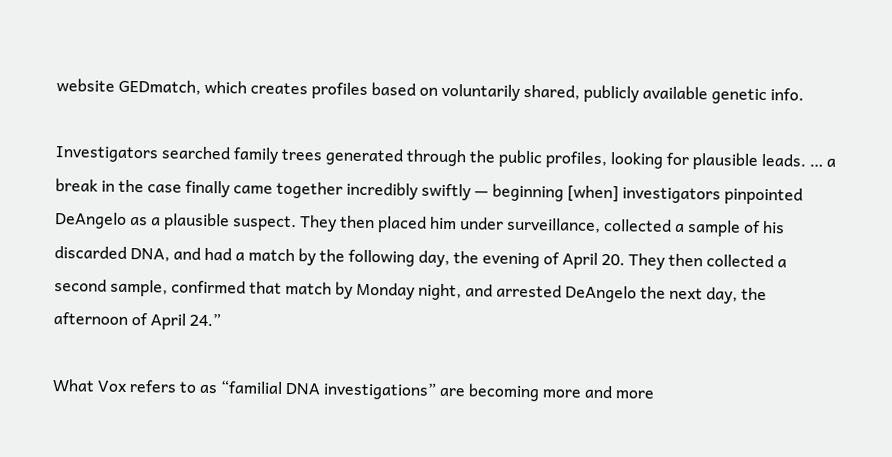website GEDmatch, which creates profiles based on voluntarily shared, publicly available genetic info.

Investigators searched family trees generated through the public profiles, looking for plausible leads. … a break in the case finally came together incredibly swiftly — beginning [when] investigators pinpointed DeAngelo as a plausible suspect. They then placed him under surveillance, collected a sample of his discarded DNA, and had a match by the following day, the evening of April 20. They then collected a second sample, confirmed that match by Monday night, and arrested DeAngelo the next day, the afternoon of April 24.”

What Vox refers to as “familial DNA investigations” are becoming more and more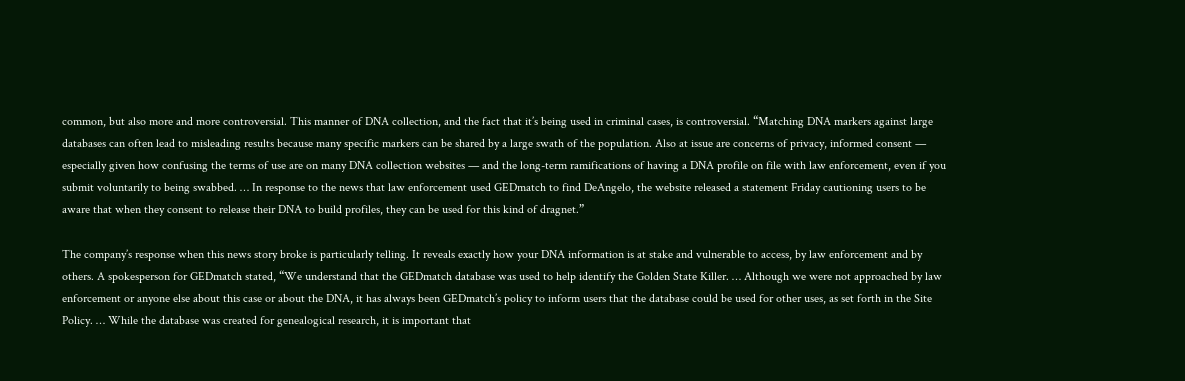common, but also more and more controversial. This manner of DNA collection, and the fact that it’s being used in criminal cases, is controversial. “Matching DNA markers against large databases can often lead to misleading results because many specific markers can be shared by a large swath of the population. Also at issue are concerns of privacy, informed consent — especially given how confusing the terms of use are on many DNA collection websites — and the long-term ramifications of having a DNA profile on file with law enforcement, even if you submit voluntarily to being swabbed. … In response to the news that law enforcement used GEDmatch to find DeAngelo, the website released a statement Friday cautioning users to be aware that when they consent to release their DNA to build profiles, they can be used for this kind of dragnet.”

The company’s response when this news story broke is particularly telling. It reveals exactly how your DNA information is at stake and vulnerable to access, by law enforcement and by others. A spokesperson for GEDmatch stated, “We understand that the GEDmatch database was used to help identify the Golden State Killer. … Although we were not approached by law enforcement or anyone else about this case or about the DNA, it has always been GEDmatch’s policy to inform users that the database could be used for other uses, as set forth in the Site Policy. … While the database was created for genealogical research, it is important that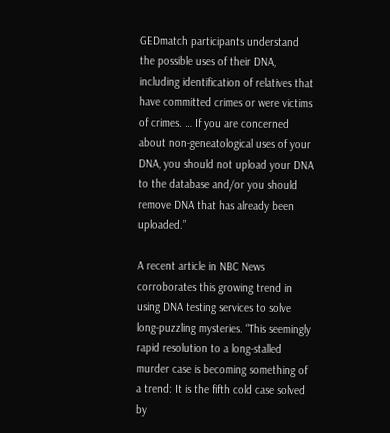GEDmatch participants understand the possible uses of their DNA, including identification of relatives that have committed crimes or were victims of crimes. … If you are concerned about non-geneatological uses of your DNA, you should not upload your DNA to the database and/or you should remove DNA that has already been uploaded.”

A recent article in NBC News corroborates this growing trend in using DNA testing services to solve long-puzzling mysteries. “This seemingly rapid resolution to a long-stalled murder case is becoming something of a trend: It is the fifth cold case solved by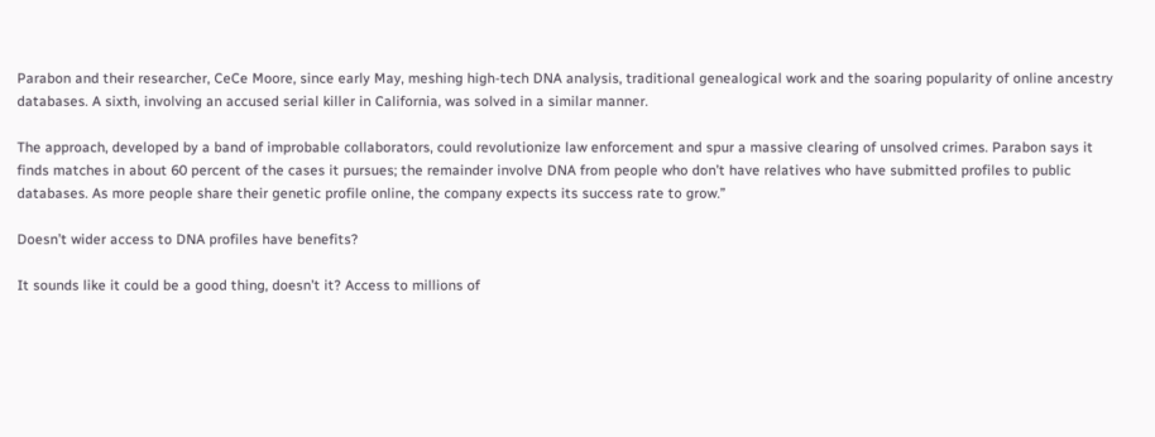Parabon and their researcher, CeCe Moore, since early May, meshing high-tech DNA analysis, traditional genealogical work and the soaring popularity of online ancestry databases. A sixth, involving an accused serial killer in California, was solved in a similar manner.

The approach, developed by a band of improbable collaborators, could revolutionize law enforcement and spur a massive clearing of unsolved crimes. Parabon says it finds matches in about 60 percent of the cases it pursues; the remainder involve DNA from people who don’t have relatives who have submitted profiles to public databases. As more people share their genetic profile online, the company expects its success rate to grow.”

Doesn’t wider access to DNA profiles have benefits?

It sounds like it could be a good thing, doesn’t it? Access to millions of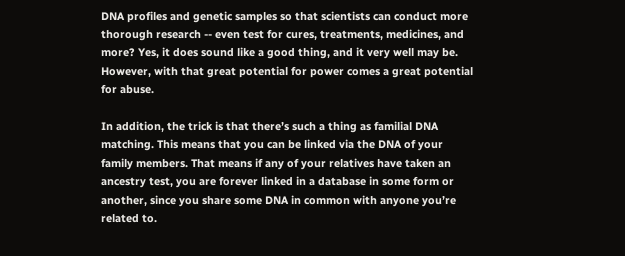DNA profiles and genetic samples so that scientists can conduct more thorough research -- even test for cures, treatments, medicines, and more? Yes, it does sound like a good thing, and it very well may be. However, with that great potential for power comes a great potential for abuse.

In addition, the trick is that there’s such a thing as familial DNA matching. This means that you can be linked via the DNA of your family members. That means if any of your relatives have taken an ancestry test, you are forever linked in a database in some form or another, since you share some DNA in common with anyone you’re related to.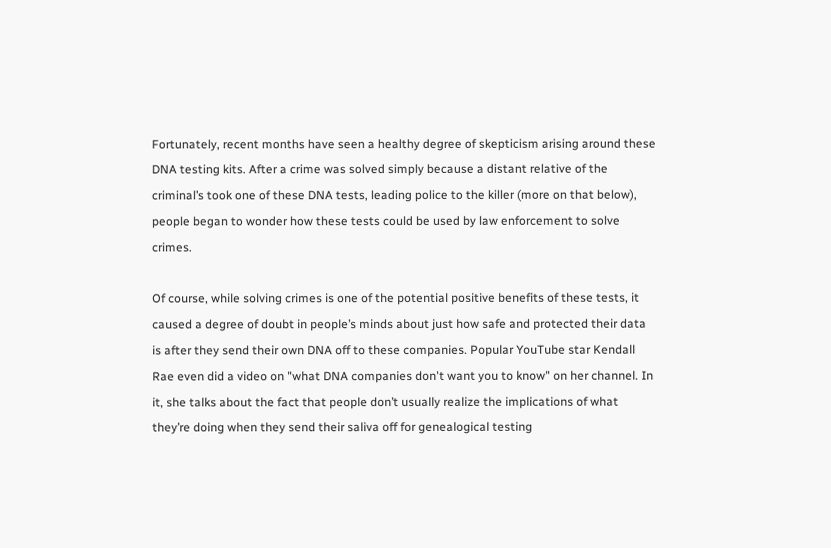Fortunately, recent months have seen a healthy degree of skepticism arising around these DNA testing kits. After a crime was solved simply because a distant relative of the criminal’s took one of these DNA tests, leading police to the killer (more on that below), people began to wonder how these tests could be used by law enforcement to solve crimes.

Of course, while solving crimes is one of the potential positive benefits of these tests, it caused a degree of doubt in people’s minds about just how safe and protected their data is after they send their own DNA off to these companies. Popular YouTube star Kendall Rae even did a video on "what DNA companies don't want you to know" on her channel. In it, she talks about the fact that people don’t usually realize the implications of what they’re doing when they send their saliva off for genealogical testing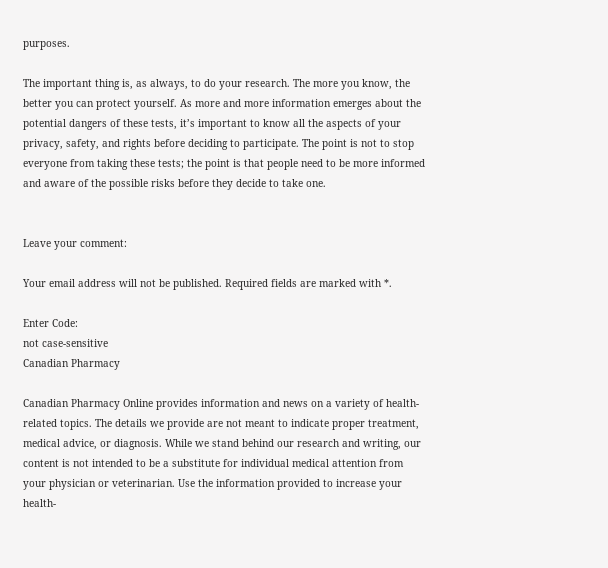purposes.

The important thing is, as always, to do your research. The more you know, the better you can protect yourself. As more and more information emerges about the potential dangers of these tests, it’s important to know all the aspects of your privacy, safety, and rights before deciding to participate. The point is not to stop everyone from taking these tests; the point is that people need to be more informed and aware of the possible risks before they decide to take one.


Leave your comment:

Your email address will not be published. Required fields are marked with *.

Enter Code:
not case-sensitive
Canadian Pharmacy

Canadian Pharmacy Online provides information and news on a variety of health-related topics. The details we provide are not meant to indicate proper treatment, medical advice, or diagnosis. While we stand behind our research and writing, our content is not intended to be a substitute for individual medical attention from your physician or veterinarian. Use the information provided to increase your health-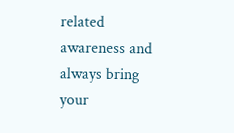related awareness and always bring your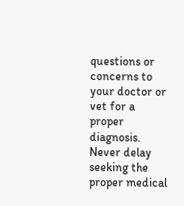questions or concerns to your doctor or vet for a proper diagnosis. Never delay seeking the proper medical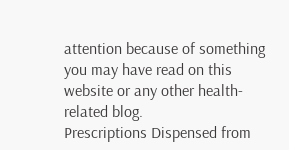attention because of something you may have read on this website or any other health-related blog.
Prescriptions Dispensed from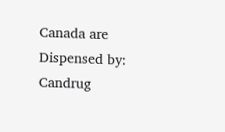Canada are Dispensed by: Candrug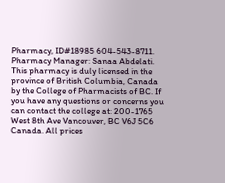Pharmacy, ID#18985 604-543-8711. Pharmacy Manager: Sanaa Abdelati. This pharmacy is duly licensed in the province of British Columbia, Canada by the College of Pharmacists of BC. If you have any questions or concerns you can contact the college at: 200-1765 West 8th Ave Vancouver, BC V6J 5C6 Canada. All prices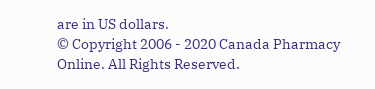are in US dollars.
© Copyright 2006 - 2020 Canada Pharmacy Online. All Rights Reserved.